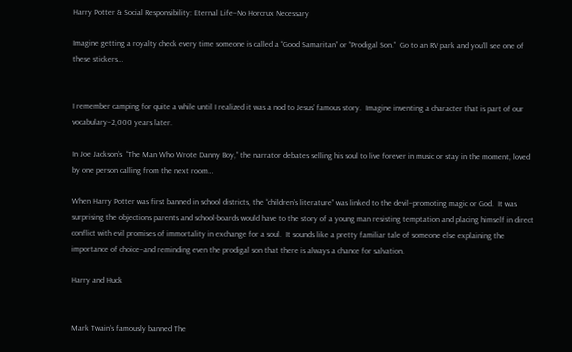Harry Potter & Social Responsibility: Eternal Life–No Horcrux Necessary

Imagine getting a royalty check every time someone is called a “Good Samaritan” or “Prodigal Son.”  Go to an RV park and you’ll see one of these stickers…


I remember camping for quite a while until I realized it was a nod to Jesus’ famous story.  Imagine inventing a character that is part of our vocabulary–2,000 years later.

In Joe Jackson’s  “The Man Who Wrote Danny Boy,” the narrator debates selling his soul to live forever in music or stay in the moment, loved by one person calling from the next room…

When Harry Potter was first banned in school districts, the “children’s literature” was linked to the devil–promoting magic or God.  It was surprising the objections parents and school-boards would have to the story of a young man resisting temptation and placing himself in direct conflict with evil promises of immortality in exchange for a soul.  It sounds like a pretty familiar tale of someone else explaining the importance of choice–and reminding even the prodigal son that there is always a chance for salvation.

Harry and Huck


Mark Twain’s famously banned The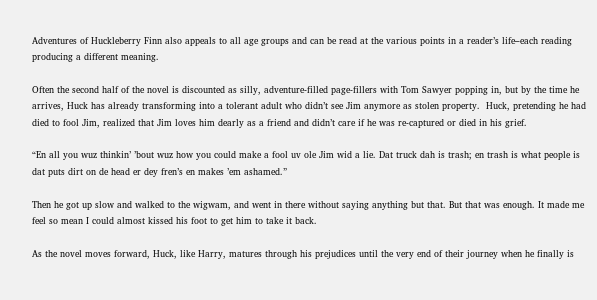Adventures of Huckleberry Finn also appeals to all age groups and can be read at the various points in a reader’s life–each reading producing a different meaning.

Often the second half of the novel is discounted as silly, adventure-filled page-fillers with Tom Sawyer popping in, but by the time he arrives, Huck has already transforming into a tolerant adult who didn’t see Jim anymore as stolen property.  Huck, pretending he had died to fool Jim, realized that Jim loves him dearly as a friend and didn’t care if he was re-captured or died in his grief.

“En all you wuz thinkin’ ’bout wuz how you could make a fool uv ole Jim wid a lie. Dat truck dah is trash; en trash is what people is dat puts dirt on de head er dey fren’s en makes ’em ashamed.”

Then he got up slow and walked to the wigwam, and went in there without saying anything but that. But that was enough. It made me feel so mean I could almost kissed his foot to get him to take it back.

As the novel moves forward, Huck, like Harry, matures through his prejudices until the very end of their journey when he finally is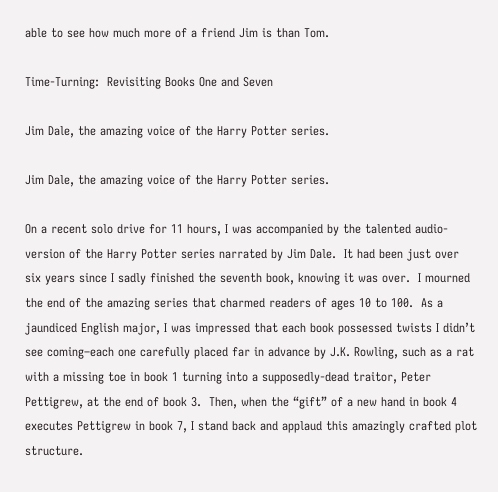able to see how much more of a friend Jim is than Tom.

Time-Turning:  Revisiting Books One and Seven

Jim Dale, the amazing voice of the Harry Potter series.

Jim Dale, the amazing voice of the Harry Potter series.

On a recent solo drive for 11 hours, I was accompanied by the talented audio-version of the Harry Potter series narrated by Jim Dale.  It had been just over six years since I sadly finished the seventh book, knowing it was over.  I mourned the end of the amazing series that charmed readers of ages 10 to 100.  As a jaundiced English major, I was impressed that each book possessed twists I didn’t see coming–each one carefully placed far in advance by J.K. Rowling, such as a rat with a missing toe in book 1 turning into a supposedly-dead traitor, Peter Pettigrew, at the end of book 3.  Then, when the “gift” of a new hand in book 4 executes Pettigrew in book 7, I stand back and applaud this amazingly crafted plot structure.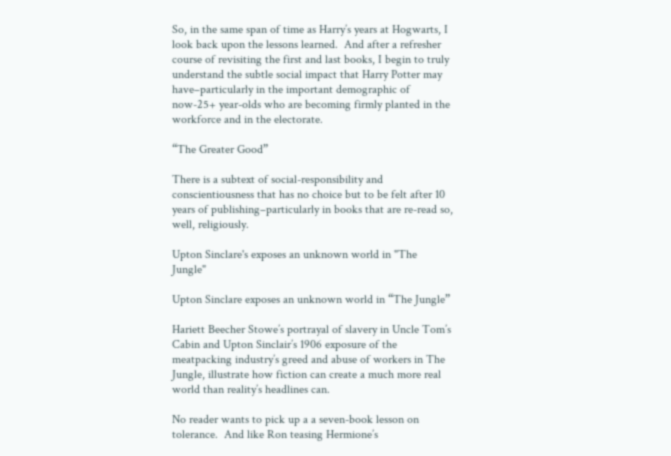So, in the same span of time as Harry’s years at Hogwarts, I look back upon the lessons learned.  And after a refresher course of revisiting the first and last books, I begin to truly understand the subtle social impact that Harry Potter may have–particularly in the important demographic of now-25+ year-olds who are becoming firmly planted in the workforce and in the electorate.

“The Greater Good”

There is a subtext of social-responsibility and conscientiousness that has no choice but to be felt after 10 years of publishing–particularly in books that are re-read so, well, religiously.

Upton Sinclare's exposes an unknown world in "The Jungle"

Upton Sinclare exposes an unknown world in “The Jungle”

Hariett Beecher Stowe’s portrayal of slavery in Uncle Tom’s Cabin and Upton Sinclair’s 1906 exposure of the meatpacking industry’s greed and abuse of workers in The Jungle, illustrate how fiction can create a much more real world than reality’s headlines can.

No reader wants to pick up a a seven-book lesson on tolerance.  And like Ron teasing Hermione’s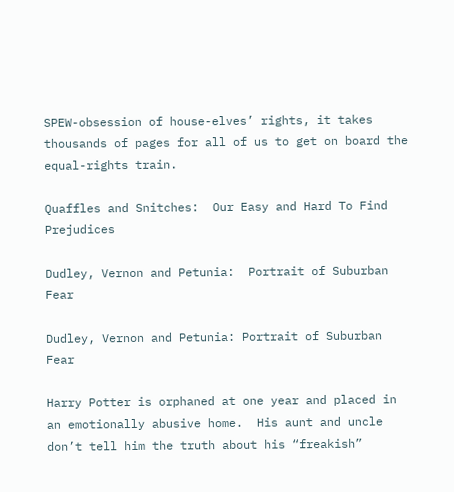SPEW-obsession of house-elves’ rights, it takes thousands of pages for all of us to get on board the equal-rights train.

Quaffles and Snitches:  Our Easy and Hard To Find Prejudices

Dudley, Vernon and Petunia:  Portrait of Suburban Fear

Dudley, Vernon and Petunia: Portrait of Suburban Fear

Harry Potter is orphaned at one year and placed in an emotionally abusive home.  His aunt and uncle don’t tell him the truth about his “freakish”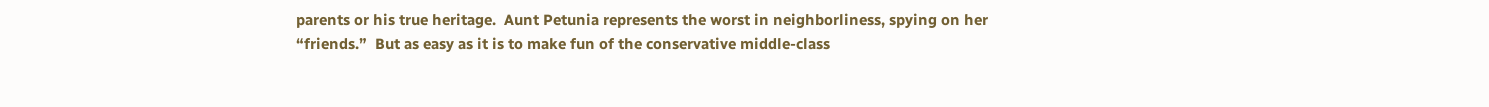parents or his true heritage.  Aunt Petunia represents the worst in neighborliness, spying on her “friends.”  But as easy as it is to make fun of the conservative middle-class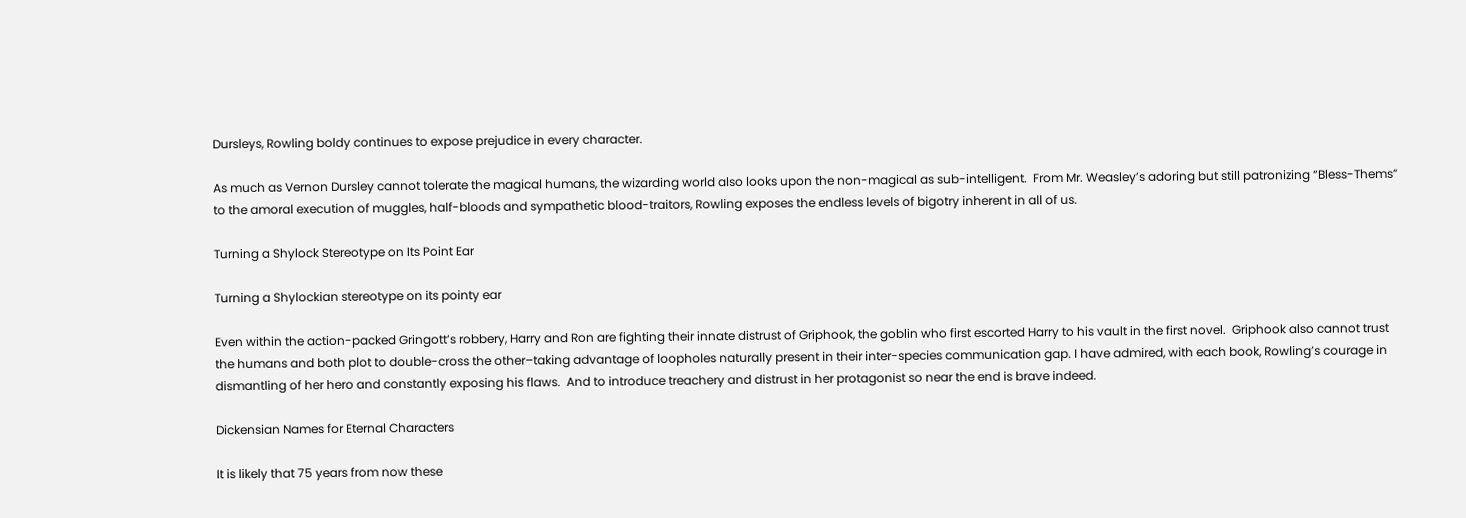Dursleys, Rowling boldy continues to expose prejudice in every character.

As much as Vernon Dursley cannot tolerate the magical humans, the wizarding world also looks upon the non-magical as sub-intelligent.  From Mr. Weasley’s adoring but still patronizing “Bless-Thems” to the amoral execution of muggles, half-bloods and sympathetic blood-traitors, Rowling exposes the endless levels of bigotry inherent in all of us.

Turning a Shylock Stereotype on Its Point Ear

Turning a Shylockian stereotype on its pointy ear

Even within the action-packed Gringott’s robbery, Harry and Ron are fighting their innate distrust of Griphook, the goblin who first escorted Harry to his vault in the first novel.  Griphook also cannot trust the humans and both plot to double-cross the other–taking advantage of loopholes naturally present in their inter-species communication gap. I have admired, with each book, Rowling’s courage in dismantling of her hero and constantly exposing his flaws.  And to introduce treachery and distrust in her protagonist so near the end is brave indeed.

Dickensian Names for Eternal Characters

It is likely that 75 years from now these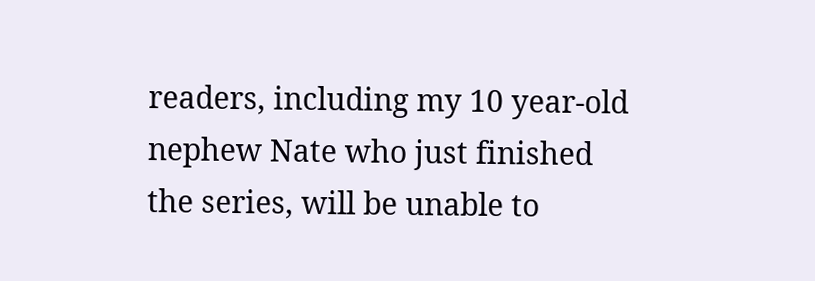readers, including my 10 year-old nephew Nate who just finished the series, will be unable to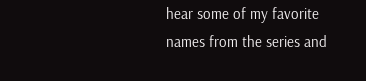hear some of my favorite names from the series and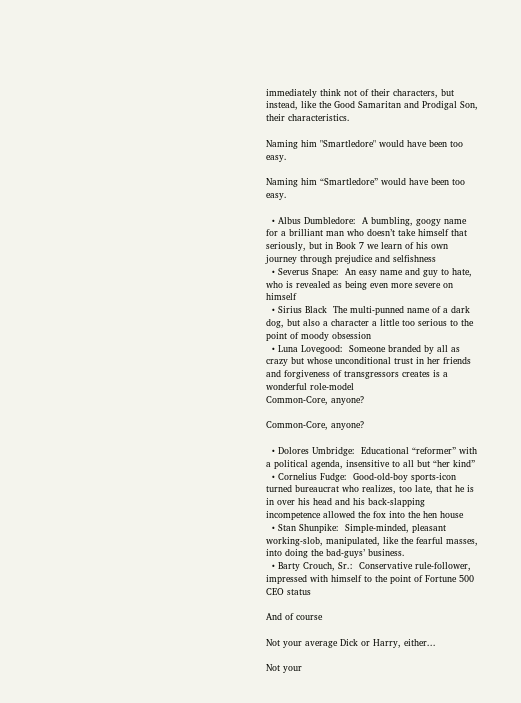immediately think not of their characters, but instead, like the Good Samaritan and Prodigal Son, their characteristics.

Naming him "Smartledore" would have been too easy.

Naming him “Smartledore” would have been too easy.

  • Albus Dumbledore:  A bumbling, googy name for a brilliant man who doesn’t take himself that seriously, but in Book 7 we learn of his own journey through prejudice and selfishness
  • Severus Snape:  An easy name and guy to hate, who is revealed as being even more severe on himself
  • Sirius Black  The multi-punned name of a dark dog, but also a character a little too serious to the point of moody obsession
  • Luna Lovegood:  Someone branded by all as crazy but whose unconditional trust in her friends and forgiveness of transgressors creates is a wonderful role-model
Common-Core, anyone?

Common-Core, anyone?

  • Dolores Umbridge:  Educational “reformer” with a political agenda, insensitive to all but “her kind”
  • Cornelius Fudge:  Good-old-boy sports-icon turned bureaucrat who realizes, too late, that he is in over his head and his back-slapping incompetence allowed the fox into the hen house
  • Stan Shunpike:  Simple-minded, pleasant working-slob, manipulated, like the fearful masses, into doing the bad-guys’ business.
  • Barty Crouch, Sr.:  Conservative rule-follower, impressed with himself to the point of Fortune 500 CEO status

And of course

Not your average Dick or Harry, either...

Not your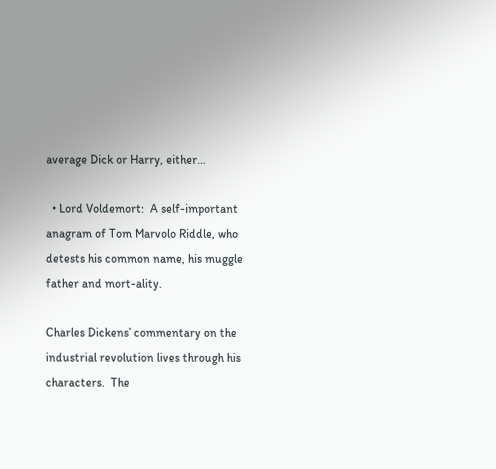average Dick or Harry, either…

  • Lord Voldemort:  A self-important anagram of Tom Marvolo Riddle, who detests his common name, his muggle father and mort-ality.

Charles Dickens’ commentary on the industrial revolution lives through his characters.  The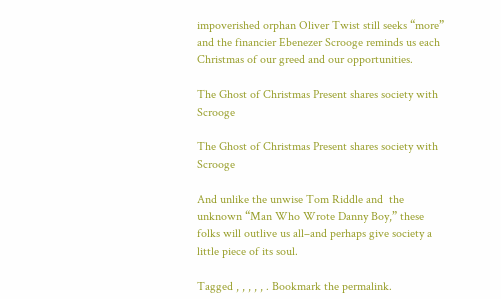impoverished orphan Oliver Twist still seeks “more” and the financier Ebenezer Scrooge reminds us each Christmas of our greed and our opportunities.

The Ghost of Christmas Present shares society with Scrooge

The Ghost of Christmas Present shares society with Scrooge

And unlike the unwise Tom Riddle and  the unknown “Man Who Wrote Danny Boy,” these folks will outlive us all–and perhaps give society a little piece of its soul.

Tagged , , , , , . Bookmark the permalink.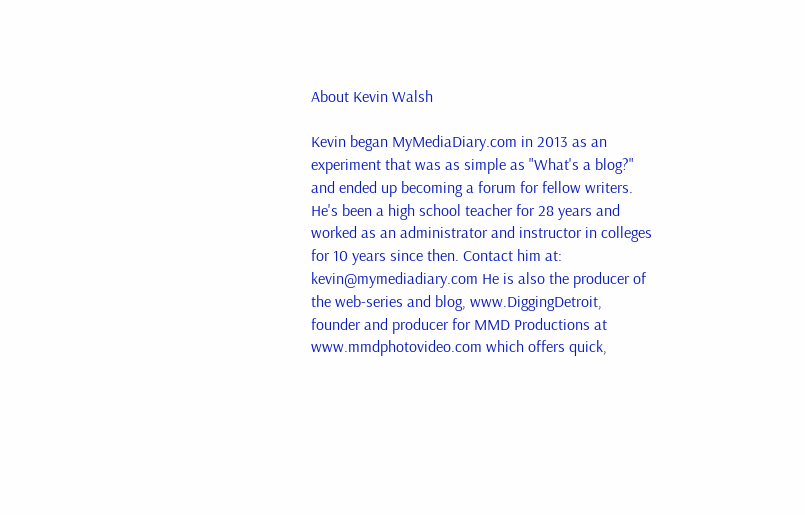About Kevin Walsh

Kevin began MyMediaDiary.com in 2013 as an experiment that was as simple as "What's a blog?" and ended up becoming a forum for fellow writers. He's been a high school teacher for 28 years and worked as an administrator and instructor in colleges for 10 years since then. Contact him at: kevin@mymediadiary.com He is also the producer of the web-series and blog, www.DiggingDetroit, founder and producer for MMD Productions at www.mmdphotovideo.com which offers quick,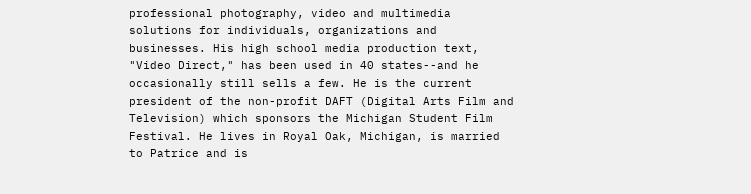professional photography, video and multimedia solutions for individuals, organizations and businesses. His high school media production text, "Video Direct," has been used in 40 states--and he occasionally still sells a few. He is the current president of the non-profit DAFT (Digital Arts Film and Television) which sponsors the Michigan Student Film Festival. He lives in Royal Oak, Michigan, is married to Patrice and is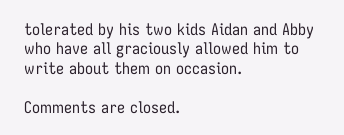tolerated by his two kids Aidan and Abby who have all graciously allowed him to write about them on occasion.

Comments are closed.